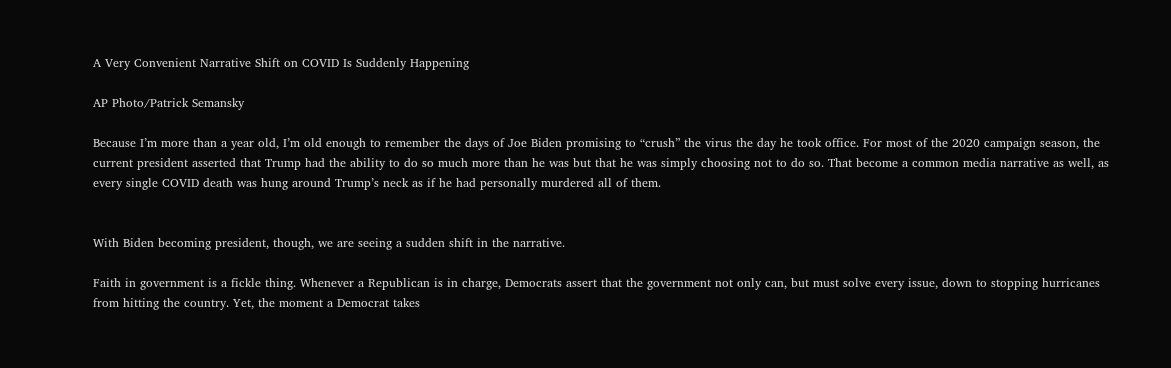A Very Convenient Narrative Shift on COVID Is Suddenly Happening

AP Photo/Patrick Semansky

Because I’m more than a year old, I’m old enough to remember the days of Joe Biden promising to “crush” the virus the day he took office. For most of the 2020 campaign season, the current president asserted that Trump had the ability to do so much more than he was but that he was simply choosing not to do so. That become a common media narrative as well, as every single COVID death was hung around Trump’s neck as if he had personally murdered all of them.


With Biden becoming president, though, we are seeing a sudden shift in the narrative.

Faith in government is a fickle thing. Whenever a Republican is in charge, Democrats assert that the government not only can, but must solve every issue, down to stopping hurricanes from hitting the country. Yet, the moment a Democrat takes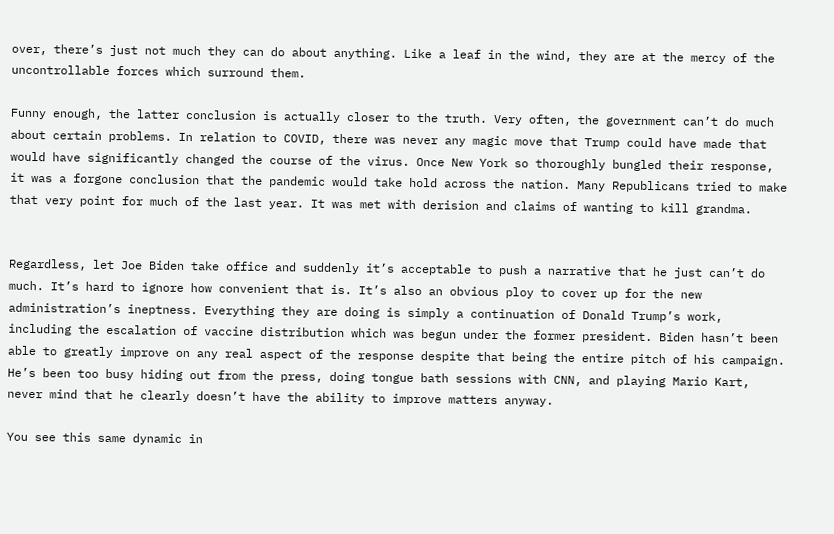over, there’s just not much they can do about anything. Like a leaf in the wind, they are at the mercy of the uncontrollable forces which surround them.

Funny enough, the latter conclusion is actually closer to the truth. Very often, the government can’t do much about certain problems. In relation to COVID, there was never any magic move that Trump could have made that would have significantly changed the course of the virus. Once New York so thoroughly bungled their response, it was a forgone conclusion that the pandemic would take hold across the nation. Many Republicans tried to make that very point for much of the last year. It was met with derision and claims of wanting to kill grandma.


Regardless, let Joe Biden take office and suddenly it’s acceptable to push a narrative that he just can’t do much. It’s hard to ignore how convenient that is. It’s also an obvious ploy to cover up for the new administration’s ineptness. Everything they are doing is simply a continuation of Donald Trump’s work, including the escalation of vaccine distribution which was begun under the former president. Biden hasn’t been able to greatly improve on any real aspect of the response despite that being the entire pitch of his campaign. He’s been too busy hiding out from the press, doing tongue bath sessions with CNN, and playing Mario Kart, never mind that he clearly doesn’t have the ability to improve matters anyway.

You see this same dynamic in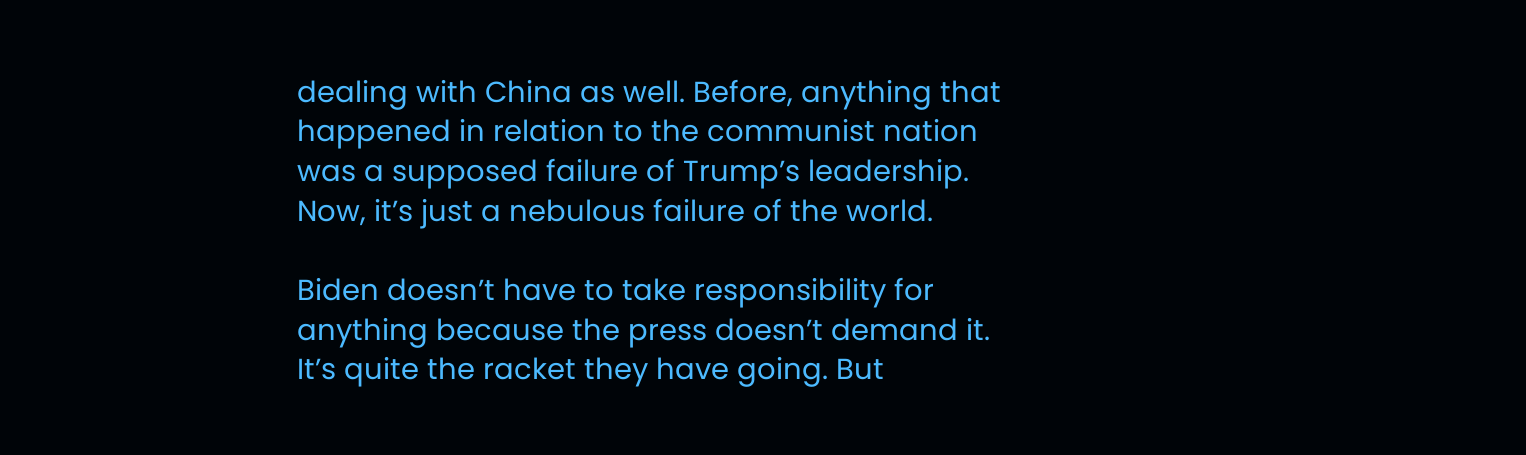dealing with China as well. Before, anything that happened in relation to the communist nation was a supposed failure of Trump’s leadership. Now, it’s just a nebulous failure of the world.

Biden doesn’t have to take responsibility for anything because the press doesn’t demand it. It’s quite the racket they have going. But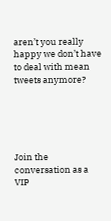aren’t you really happy we don’t have to deal with mean tweets anymore?





Join the conversation as a VIP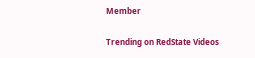Member

Trending on RedState Videos